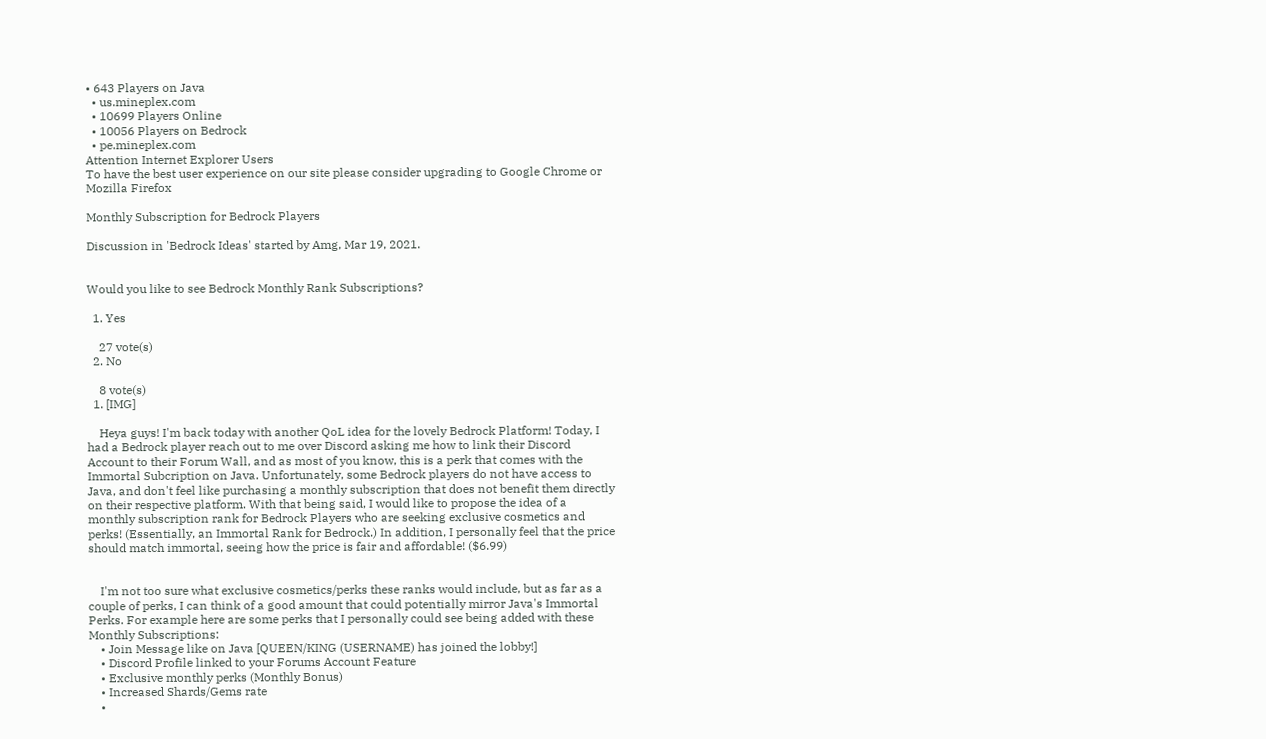• 643 Players on Java
  • us.mineplex.com
  • 10699 Players Online
  • 10056 Players on Bedrock
  • pe.mineplex.com
Attention Internet Explorer Users
To have the best user experience on our site please consider upgrading to Google Chrome or Mozilla Firefox

Monthly Subscription for Bedrock Players

Discussion in 'Bedrock Ideas' started by Amg, Mar 19, 2021.


Would you like to see Bedrock Monthly Rank Subscriptions?

  1. Yes

    27 vote(s)
  2. No

    8 vote(s)
  1. [IMG]

    Heya guys! I'm back today with another QoL idea for the lovely Bedrock Platform! Today, I had a Bedrock player reach out to me over Discord asking me how to link their Discord Account to their Forum Wall, and as most of you know, this is a perk that comes with the Immortal Subcription on Java. Unfortunately, some Bedrock players do not have access to Java, and don't feel like purchasing a monthly subscription that does not benefit them directly on their respective platform. With that being said, I would like to propose the idea of a monthly subscription rank for Bedrock Players who are seeking exclusive cosmetics and perks! (Essentially, an Immortal Rank for Bedrock.) In addition, I personally feel that the price should match immortal, seeing how the price is fair and affordable! ($6.99)


    I'm not too sure what exclusive cosmetics/perks these ranks would include, but as far as a couple of perks, I can think of a good amount that could potentially mirror Java's Immortal Perks. For example here are some perks that I personally could see being added with these Monthly Subscriptions:
    • Join Message like on Java [QUEEN/KING (USERNAME) has joined the lobby!]
    • Discord Profile linked to your Forums Account Feature
    • Exclusive monthly perks (Monthly Bonus)
    • Increased Shards/Gems rate
    •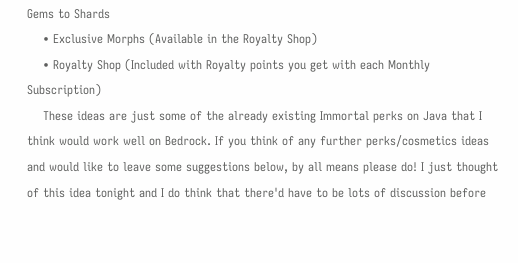Gems to Shards
    • Exclusive Morphs (Available in the Royalty Shop)
    • Royalty Shop (Included with Royalty points you get with each Monthly Subscription)
    These ideas are just some of the already existing Immortal perks on Java that I think would work well on Bedrock. If you think of any further perks/cosmetics ideas and would like to leave some suggestions below, by all means please do! I just thought of this idea tonight and I do think that there'd have to be lots of discussion before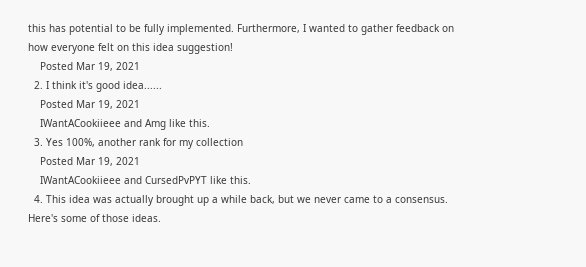this has potential to be fully implemented. Furthermore, I wanted to gather feedback on how everyone felt on this idea suggestion!
    Posted Mar 19, 2021
  2. I think it's good idea......
    Posted Mar 19, 2021
    IWantACookiieee and Amg like this.
  3. Yes 100%, another rank for my collection
    Posted Mar 19, 2021
    IWantACookiieee and CursedPvPYT like this.
  4. This idea was actually brought up a while back, but we never came to a consensus. Here's some of those ideas.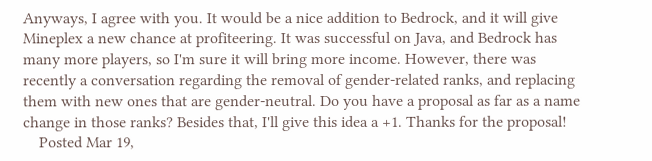Anyways, I agree with you. It would be a nice addition to Bedrock, and it will give Mineplex a new chance at profiteering. It was successful on Java, and Bedrock has many more players, so I'm sure it will bring more income. However, there was recently a conversation regarding the removal of gender-related ranks, and replacing them with new ones that are gender-neutral. Do you have a proposal as far as a name change in those ranks? Besides that, I'll give this idea a +1. Thanks for the proposal!
    Posted Mar 19,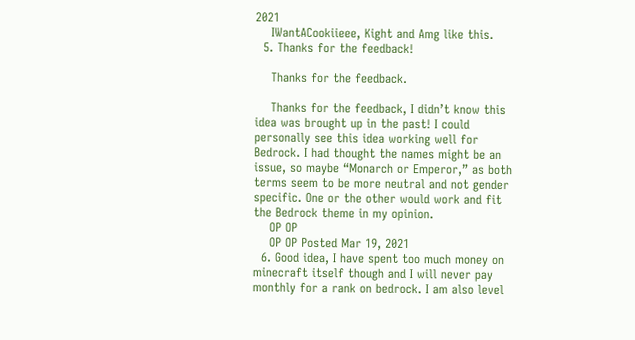2021
    IWantACookiieee, Kight and Amg like this.
  5. Thanks for the feedback!

    Thanks for the feedback.

    Thanks for the feedback, I didn’t know this idea was brought up in the past! I could personally see this idea working well for Bedrock. I had thought the names might be an issue, so maybe “Monarch or Emperor,” as both terms seem to be more neutral and not gender specific. One or the other would work and fit the Bedrock theme in my opinion.
    OP OP
    OP OP Posted Mar 19, 2021
  6. Good idea, I have spent too much money on minecraft itself though and I will never pay monthly for a rank on bedrock. I am also level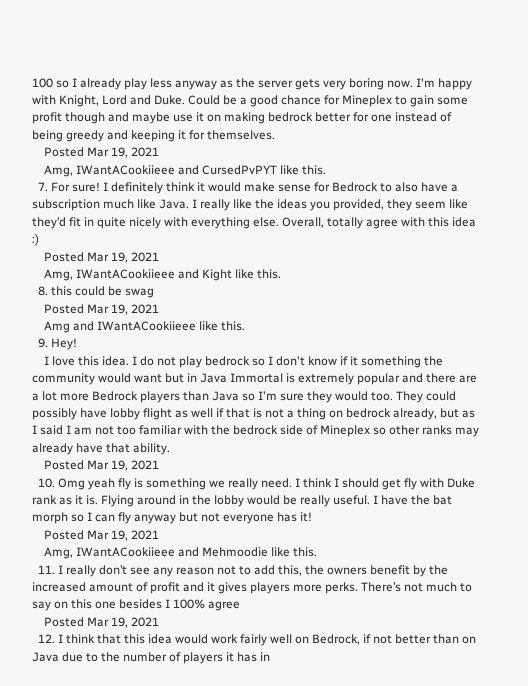100 so I already play less anyway as the server gets very boring now. I'm happy with Knight, Lord and Duke. Could be a good chance for Mineplex to gain some profit though and maybe use it on making bedrock better for one instead of being greedy and keeping it for themselves.
    Posted Mar 19, 2021
    Amg, IWantACookiieee and CursedPvPYT like this.
  7. For sure! I definitely think it would make sense for Bedrock to also have a subscription much like Java. I really like the ideas you provided, they seem like they’d fit in quite nicely with everything else. Overall, totally agree with this idea :)
    Posted Mar 19, 2021
    Amg, IWantACookiieee and Kight like this.
  8. this could be swag
    Posted Mar 19, 2021
    Amg and IWantACookiieee like this.
  9. Hey!
    I love this idea. I do not play bedrock so I don't know if it something the community would want but in Java Immortal is extremely popular and there are a lot more Bedrock players than Java so I'm sure they would too. They could possibly have lobby flight as well if that is not a thing on bedrock already, but as I said I am not too familiar with the bedrock side of Mineplex so other ranks may already have that ability.
    Posted Mar 19, 2021
  10. Omg yeah fly is something we really need. I think I should get fly with Duke rank as it is. Flying around in the lobby would be really useful. I have the bat morph so I can fly anyway but not everyone has it!
    Posted Mar 19, 2021
    Amg, IWantACookiieee and Mehmoodie like this.
  11. I really don’t see any reason not to add this, the owners benefit by the increased amount of profit and it gives players more perks. There’s not much to say on this one besides I 100% agree
    Posted Mar 19, 2021
  12. I think that this idea would work fairly well on Bedrock, if not better than on Java due to the number of players it has in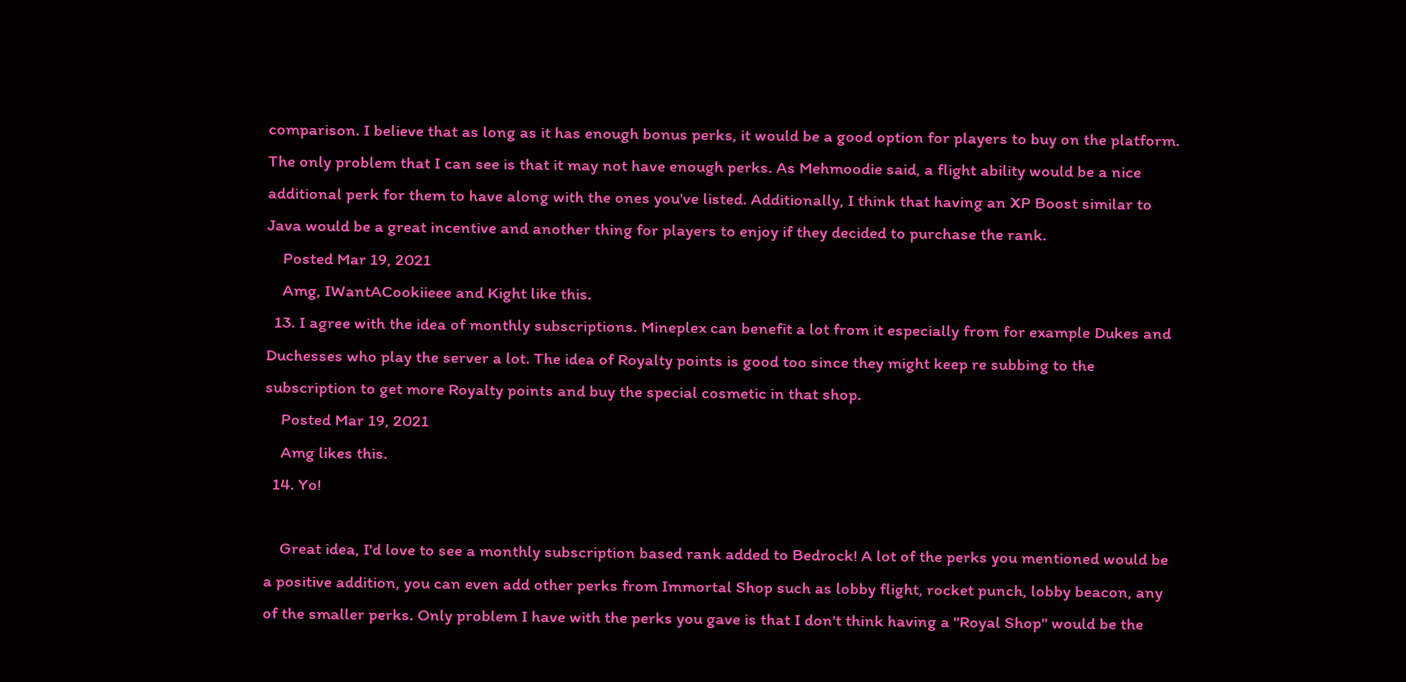comparison. I believe that as long as it has enough bonus perks, it would be a good option for players to buy on the platform. The only problem that I can see is that it may not have enough perks. As Mehmoodie said, a flight ability would be a nice additional perk for them to have along with the ones you've listed. Additionally, I think that having an XP Boost similar to Java would be a great incentive and another thing for players to enjoy if they decided to purchase the rank.
    Posted Mar 19, 2021
    Amg, IWantACookiieee and Kight like this.
  13. I agree with the idea of monthly subscriptions. Mineplex can benefit a lot from it especially from for example Dukes and Duchesses who play the server a lot. The idea of Royalty points is good too since they might keep re subbing to the subscription to get more Royalty points and buy the special cosmetic in that shop.
    Posted Mar 19, 2021
    Amg likes this.
  14. Yo!

    Great idea, I'd love to see a monthly subscription based rank added to Bedrock! A lot of the perks you mentioned would be a positive addition, you can even add other perks from Immortal Shop such as lobby flight, rocket punch, lobby beacon, any of the smaller perks. Only problem I have with the perks you gave is that I don't think having a "Royal Shop" would be the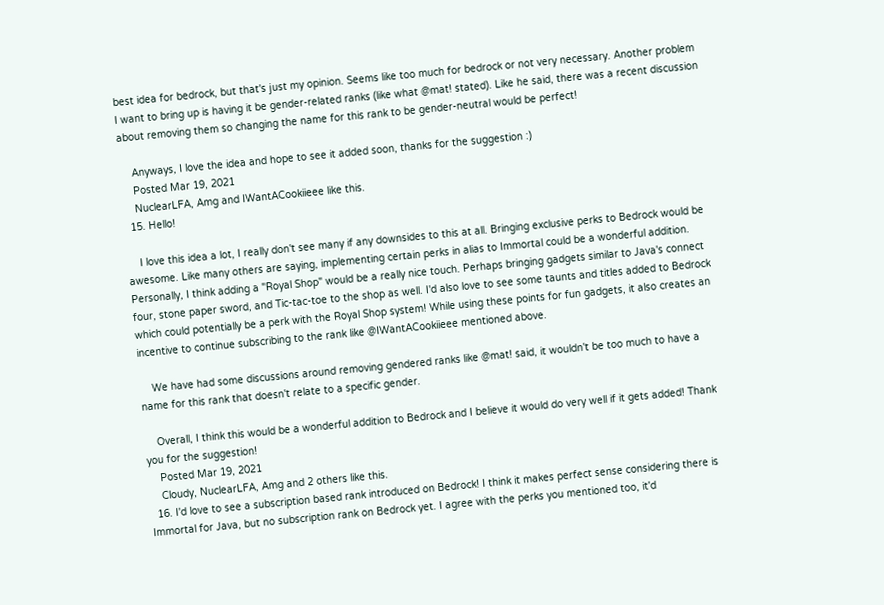best idea for bedrock, but that's just my opinion. Seems like too much for bedrock or not very necessary. Another problem I want to bring up is having it be gender-related ranks (like what @mat! stated). Like he said, there was a recent discussion about removing them so changing the name for this rank to be gender-neutral would be perfect!

    Anyways, I love the idea and hope to see it added soon, thanks for the suggestion :)
    Posted Mar 19, 2021
    NuclearLFA, Amg and IWantACookiieee like this.
  15. Hello!

    I love this idea a lot, I really don't see many if any downsides to this at all. Bringing exclusive perks to Bedrock would be awesome. Like many others are saying, implementing certain perks in alias to Immortal could be a wonderful addition. Personally, I think adding a "Royal Shop" would be a really nice touch. Perhaps bringing gadgets similar to Java's connect four, stone paper sword, and Tic-tac-toe to the shop as well. I'd also love to see some taunts and titles added to Bedrock which could potentially be a perk with the Royal Shop system! While using these points for fun gadgets, it also creates an incentive to continue subscribing to the rank like @IWantACookiieee mentioned above.

    We have had some discussions around removing gendered ranks like @mat! said, it wouldn't be too much to have a name for this rank that doesn't relate to a specific gender.

    Overall, I think this would be a wonderful addition to Bedrock and I believe it would do very well if it gets added! Thank you for the suggestion!
    Posted Mar 19, 2021
    Cloudy, NuclearLFA, Amg and 2 others like this.
  16. I'd love to see a subscription based rank introduced on Bedrock! I think it makes perfect sense considering there is Immortal for Java, but no subscription rank on Bedrock yet. I agree with the perks you mentioned too, it'd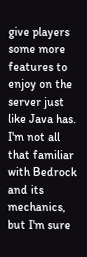give players some more features to enjoy on the server just like Java has. I'm not all that familiar with Bedrock and its mechanics, but I'm sure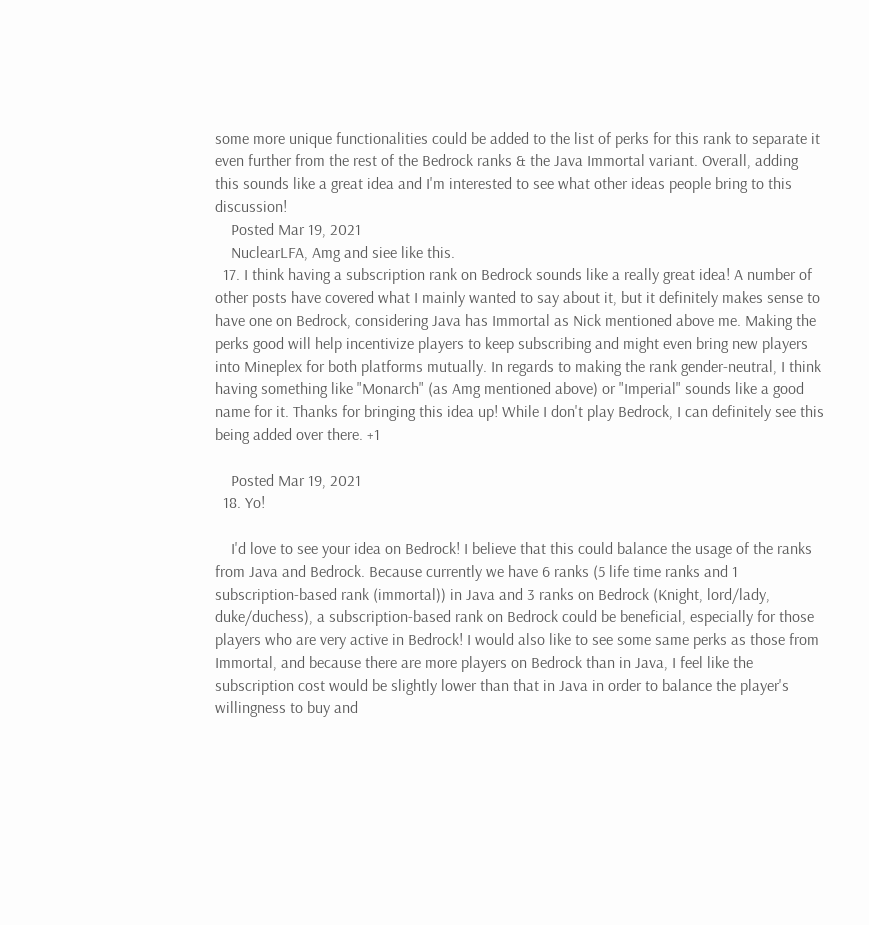some more unique functionalities could be added to the list of perks for this rank to separate it even further from the rest of the Bedrock ranks & the Java Immortal variant. Overall, adding this sounds like a great idea and I'm interested to see what other ideas people bring to this discussion!
    Posted Mar 19, 2021
    NuclearLFA, Amg and siee like this.
  17. I think having a subscription rank on Bedrock sounds like a really great idea! A number of other posts have covered what I mainly wanted to say about it, but it definitely makes sense to have one on Bedrock, considering Java has Immortal as Nick mentioned above me. Making the perks good will help incentivize players to keep subscribing and might even bring new players into Mineplex for both platforms mutually. In regards to making the rank gender-neutral, I think having something like "Monarch" (as Amg mentioned above) or "Imperial" sounds like a good name for it. Thanks for bringing this idea up! While I don't play Bedrock, I can definitely see this being added over there. +1

    Posted Mar 19, 2021
  18. Yo!

    I'd love to see your idea on Bedrock! I believe that this could balance the usage of the ranks from Java and Bedrock. Because currently we have 6 ranks (5 life time ranks and 1 subscription-based rank (immortal)) in Java and 3 ranks on Bedrock (Knight, lord/lady, duke/duchess), a subscription-based rank on Bedrock could be beneficial, especially for those players who are very active in Bedrock! I would also like to see some same perks as those from Immortal, and because there are more players on Bedrock than in Java, I feel like the subscription cost would be slightly lower than that in Java in order to balance the player's willingness to buy and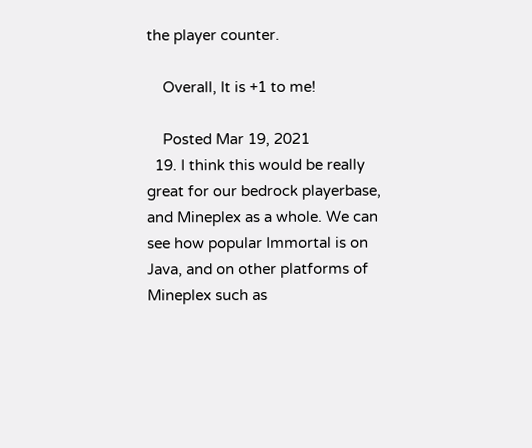the player counter.

    Overall, It is +1 to me!

    Posted Mar 19, 2021
  19. I think this would be really great for our bedrock playerbase, and Mineplex as a whole. We can see how popular Immortal is on Java, and on other platforms of Mineplex such as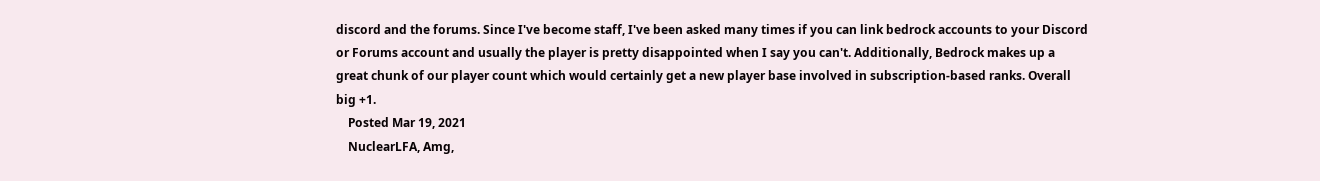discord and the forums. Since I've become staff, I've been asked many times if you can link bedrock accounts to your Discord or Forums account and usually the player is pretty disappointed when I say you can't. Additionally, Bedrock makes up a great chunk of our player count which would certainly get a new player base involved in subscription-based ranks. Overall big +1.
    Posted Mar 19, 2021
    NuclearLFA, Amg,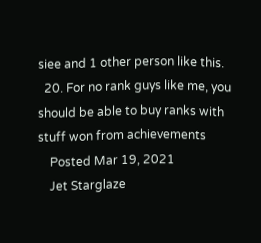siee and 1 other person like this.
  20. For no rank guys like me, you should be able to buy ranks with stuff won from achievements
    Posted Mar 19, 2021
    Jet Starglaze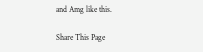and Amg like this.

Share This Page